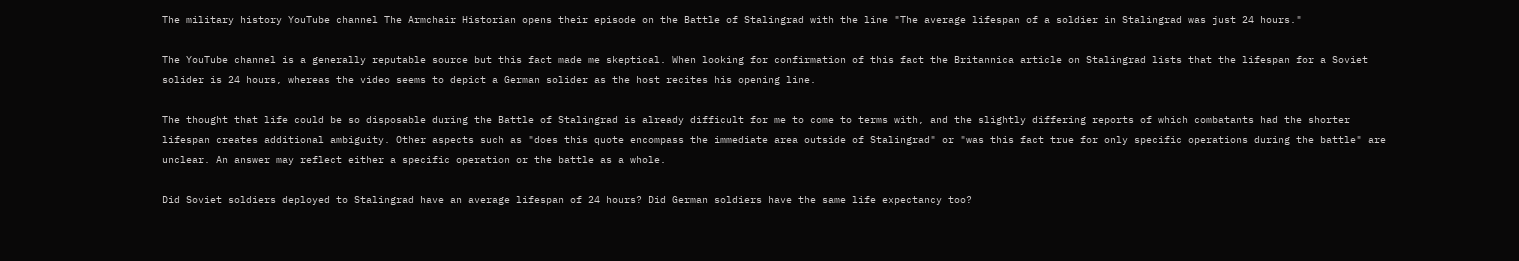The military history YouTube channel The Armchair Historian opens their episode on the Battle of Stalingrad with the line "The average lifespan of a soldier in Stalingrad was just 24 hours."

The YouTube channel is a generally reputable source but this fact made me skeptical. When looking for confirmation of this fact the Britannica article on Stalingrad lists that the lifespan for a Soviet solider is 24 hours, whereas the video seems to depict a German solider as the host recites his opening line.

The thought that life could be so disposable during the Battle of Stalingrad is already difficult for me to come to terms with, and the slightly differing reports of which combatants had the shorter lifespan creates additional ambiguity. Other aspects such as "does this quote encompass the immediate area outside of Stalingrad" or "was this fact true for only specific operations during the battle" are unclear. An answer may reflect either a specific operation or the battle as a whole.

Did Soviet soldiers deployed to Stalingrad have an average lifespan of 24 hours? Did German soldiers have the same life expectancy too?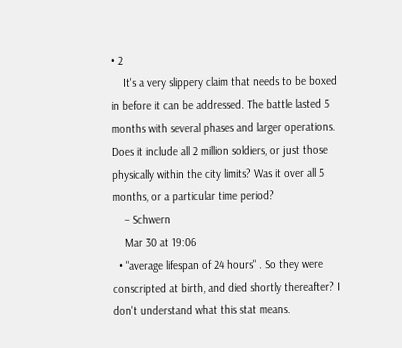• 2
    It's a very slippery claim that needs to be boxed in before it can be addressed. The battle lasted 5 months with several phases and larger operations. Does it include all 2 million soldiers, or just those physically within the city limits? Was it over all 5 months, or a particular time period?
    – Schwern
    Mar 30 at 19:06
  • "average lifespan of 24 hours" . So they were conscripted at birth, and died shortly thereafter? I don't understand what this stat means.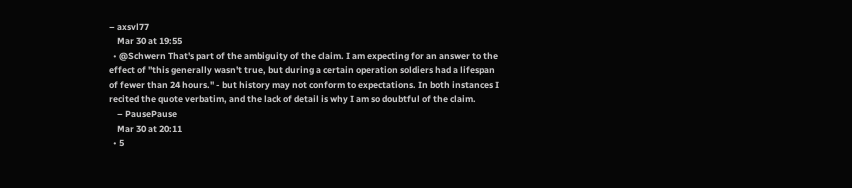– axsvl77
    Mar 30 at 19:55
  • @Schwern That's part of the ambiguity of the claim. I am expecting for an answer to the effect of "this generally wasn't true, but during a certain operation soldiers had a lifespan of fewer than 24 hours." - but history may not conform to expectations. In both instances I recited the quote verbatim, and the lack of detail is why I am so doubtful of the claim.
    – PausePause
    Mar 30 at 20:11
  • 5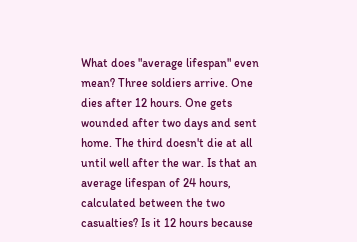What does "average lifespan" even mean? Three soldiers arrive. One dies after 12 hours. One gets wounded after two days and sent home. The third doesn't die at all until well after the war. Is that an average lifespan of 24 hours, calculated between the two casualties? Is it 12 hours because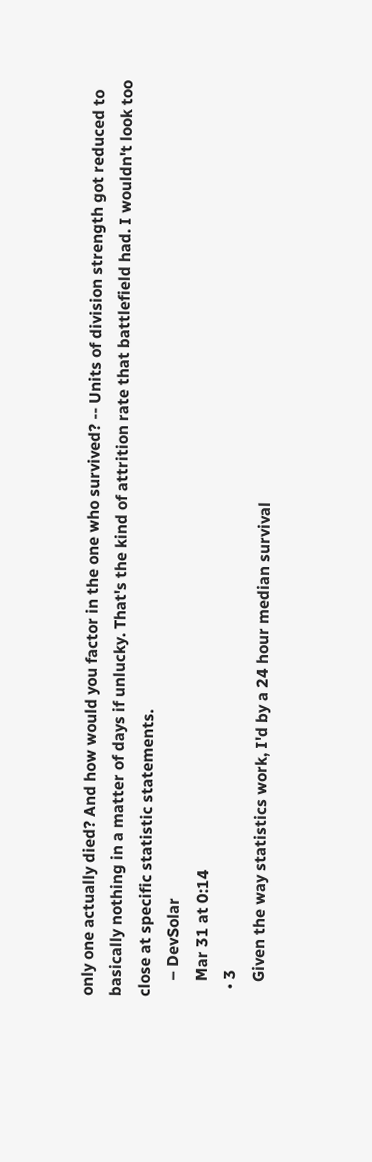only one actually died? And how would you factor in the one who survived? -- Units of division strength got reduced to basically nothing in a matter of days if unlucky. That's the kind of attrition rate that battlefield had. I wouldn't look too close at specific statistic statements.
    – DevSolar
    Mar 31 at 0:14
  • 3
    Given the way statistics work, I'd by a 24 hour median survival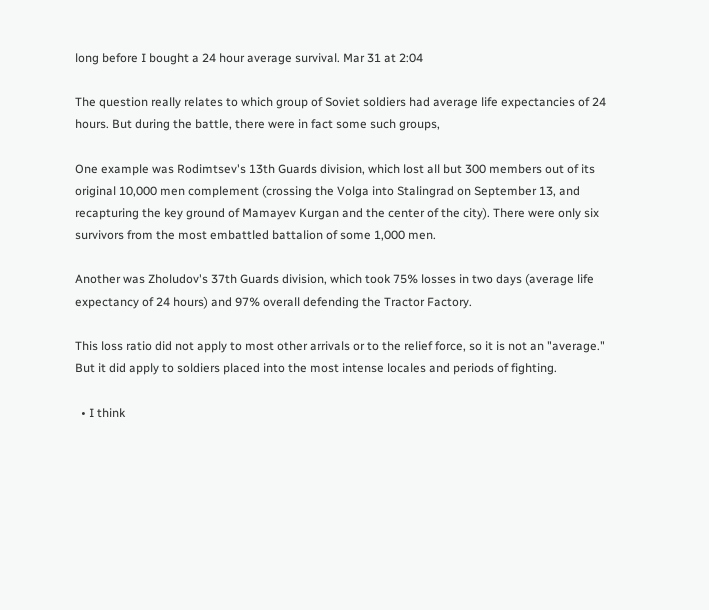long before I bought a 24 hour average survival. Mar 31 at 2:04

The question really relates to which group of Soviet soldiers had average life expectancies of 24 hours. But during the battle, there were in fact some such groups,

One example was Rodimtsev's 13th Guards division, which lost all but 300 members out of its original 10,000 men complement (crossing the Volga into Stalingrad on September 13, and recapturing the key ground of Mamayev Kurgan and the center of the city). There were only six survivors from the most embattled battalion of some 1,000 men.

Another was Zholudov's 37th Guards division, which took 75% losses in two days (average life expectancy of 24 hours) and 97% overall defending the Tractor Factory.

This loss ratio did not apply to most other arrivals or to the relief force, so it is not an "average." But it did apply to soldiers placed into the most intense locales and periods of fighting.

  • I think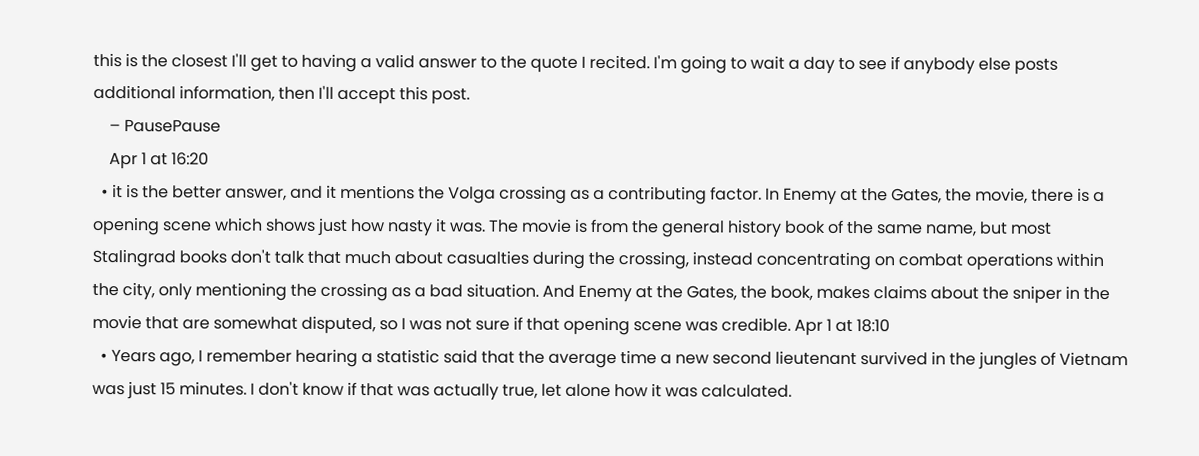this is the closest I'll get to having a valid answer to the quote I recited. I'm going to wait a day to see if anybody else posts additional information, then I'll accept this post.
    – PausePause
    Apr 1 at 16:20
  • it is the better answer, and it mentions the Volga crossing as a contributing factor. In Enemy at the Gates, the movie, there is a opening scene which shows just how nasty it was. The movie is from the general history book of the same name, but most Stalingrad books don't talk that much about casualties during the crossing, instead concentrating on combat operations within the city, only mentioning the crossing as a bad situation. And Enemy at the Gates, the book, makes claims about the sniper in the movie that are somewhat disputed, so I was not sure if that opening scene was credible. Apr 1 at 18:10
  • Years ago, I remember hearing a statistic said that the average time a new second lieutenant survived in the jungles of Vietnam was just 15 minutes. I don't know if that was actually true, let alone how it was calculated.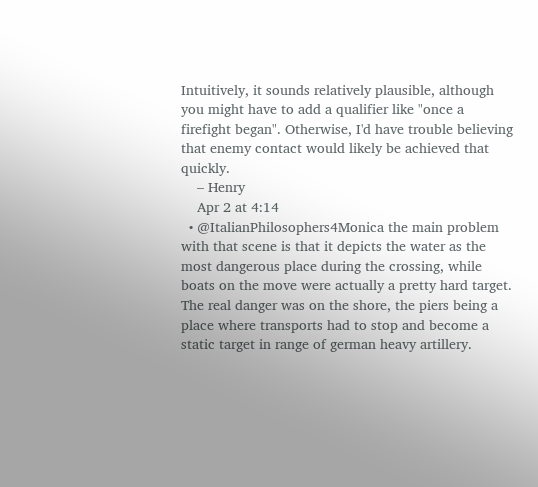Intuitively, it sounds relatively plausible, although you might have to add a qualifier like "once a firefight began". Otherwise, I'd have trouble believing that enemy contact would likely be achieved that quickly.
    – Henry
    Apr 2 at 4:14
  • @ItalianPhilosophers4Monica the main problem with that scene is that it depicts the water as the most dangerous place during the crossing, while boats on the move were actually a pretty hard target. The real danger was on the shore, the piers being a place where transports had to stop and become a static target in range of german heavy artillery.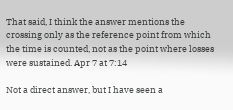That said, I think the answer mentions the crossing only as the reference point from which the time is counted, not as the point where losses were sustained. Apr 7 at 7:14

Not a direct answer, but I have seen a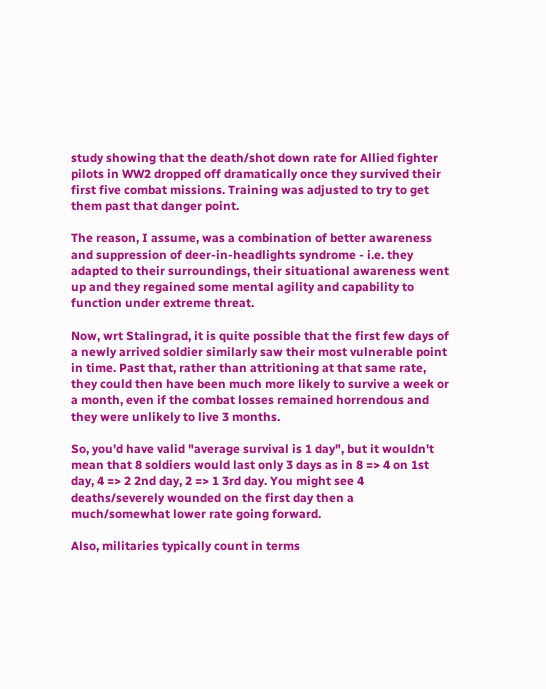study showing that the death/shot down rate for Allied fighter pilots in WW2 dropped off dramatically once they survived their first five combat missions. Training was adjusted to try to get them past that danger point.

The reason, I assume, was a combination of better awareness and suppression of deer-in-headlights syndrome - i.e. they adapted to their surroundings, their situational awareness went up and they regained some mental agility and capability to function under extreme threat.

Now, wrt Stalingrad, it is quite possible that the first few days of a newly arrived soldier similarly saw their most vulnerable point in time. Past that, rather than attritioning at that same rate, they could then have been much more likely to survive a week or a month, even if the combat losses remained horrendous and they were unlikely to live 3 months.

So, you'd have valid "average survival is 1 day", but it wouldn't mean that 8 soldiers would last only 3 days as in 8 => 4 on 1st day, 4 => 2 2nd day, 2 => 1 3rd day. You might see 4 deaths/severely wounded on the first day then a much/somewhat lower rate going forward.

Also, militaries typically count in terms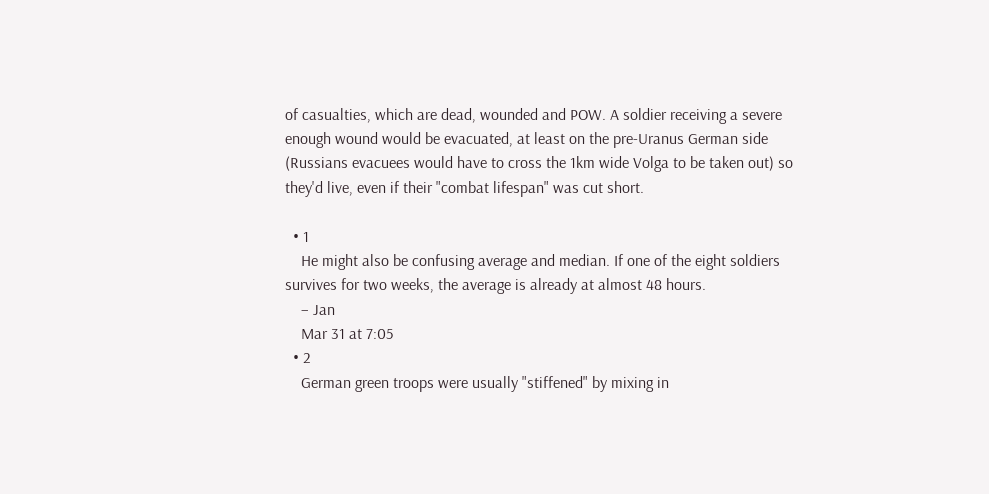of casualties, which are dead, wounded and POW. A soldier receiving a severe enough wound would be evacuated, at least on the pre-Uranus German side (Russians evacuees would have to cross the 1km wide Volga to be taken out) so they'd live, even if their "combat lifespan" was cut short.

  • 1
    He might also be confusing average and median. If one of the eight soldiers survives for two weeks, the average is already at almost 48 hours.
    – Jan
    Mar 31 at 7:05
  • 2
    German green troops were usually "stiffened" by mixing in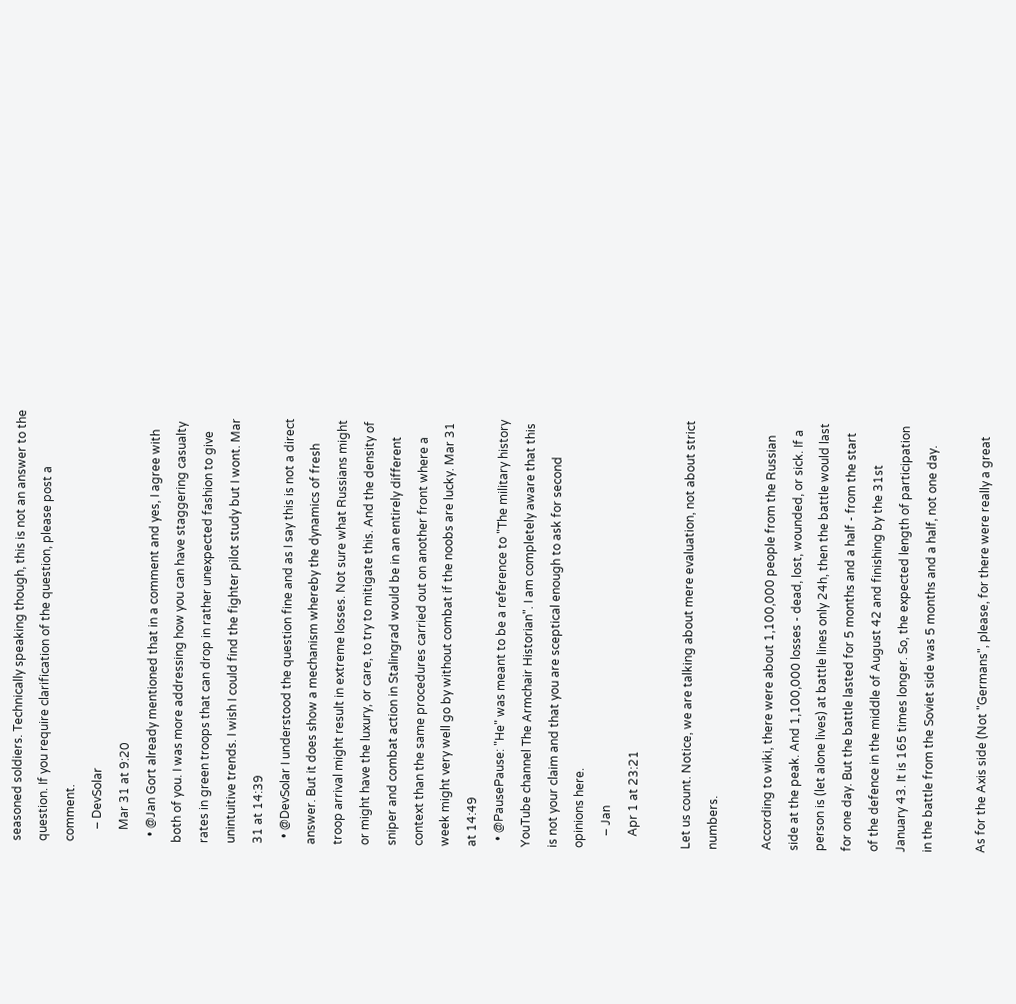seasoned soldiers. Technically speaking though, this is not an answer to the question. If you require clarification of the question, please post a comment.
    – DevSolar
    Mar 31 at 9:20
  • @Jan Gort already mentioned that in a comment and yes, I agree with both of you. I was more addressing how you can have staggering casualty rates in green troops that can drop in rather unexpected fashion to give unintuitive trends. I wish I could find the fighter pilot study but I wont. Mar 31 at 14:39
  • @DevSolar I understood the question fine and as I say this is not a direct answer. But it does show a mechanism whereby the dynamics of fresh troop arrival might result in extreme losses. Not sure what Russians might or might have the luxury, or care, to try to mitigate this. And the density of sniper and combat action in Stalingrad would be in an entirely different context than the same procedures carried out on another front where a week might very well go by without combat if the noobs are lucky. Mar 31 at 14:49
  • @PausePause: "He" was meant to be a reference to "The military history YouTube channel The Armchair Historian". I am completely aware that this is not your claim and that you are sceptical enough to ask for second opinions here.
    – Jan
    Apr 1 at 23:21

Let us count. Notice, we are talking about mere evaluation, not about strict numbers.

According to wiki, there were about 1,100,000 people from the Russian side at the peak. And 1,100,000 losses - dead, lost, wounded, or sick. If a person is (let alone lives) at battle lines only 24h, then the battle would last for one day. But the battle lasted for 5 months and a half - from the start of the defence in the middle of August 42 and finishing by the 31st January 43. It is 165 times longer. So, the expected length of participation in the battle from the Soviet side was 5 months and a half, not one day.

As for the Axis side (Not "Germans", please, for there were really a great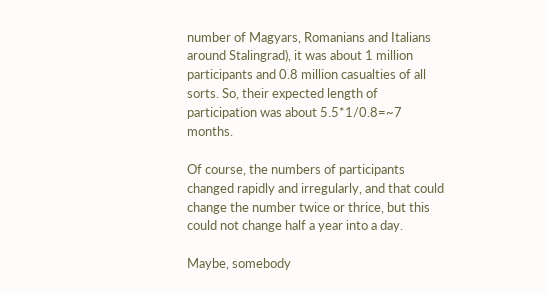number of Magyars, Romanians and Italians around Stalingrad), it was about 1 million participants and 0.8 million casualties of all sorts. So, their expected length of participation was about 5.5*1/0.8=~7 months.

Of course, the numbers of participants changed rapidly and irregularly, and that could change the number twice or thrice, but this could not change half a year into a day.

Maybe, somebody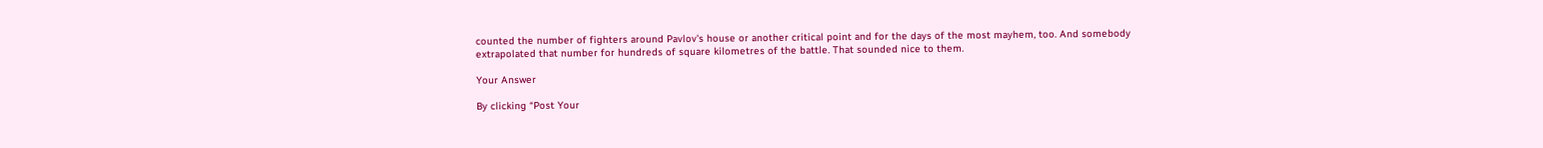counted the number of fighters around Pavlov's house or another critical point and for the days of the most mayhem, too. And somebody extrapolated that number for hundreds of square kilometres of the battle. That sounded nice to them.

Your Answer

By clicking “Post Your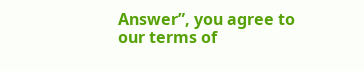Answer”, you agree to our terms of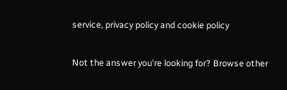service, privacy policy and cookie policy

Not the answer you're looking for? Browse other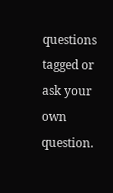questions tagged or ask your own question.